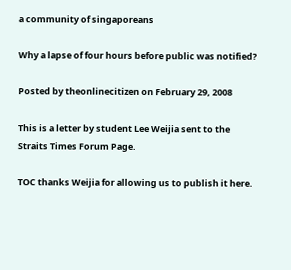a community of singaporeans

Why a lapse of four hours before public was notified?

Posted by theonlinecitizen on February 29, 2008

This is a letter by student Lee Weijia sent to the Straits Times Forum Page.

TOC thanks Weijia for allowing us to publish it here.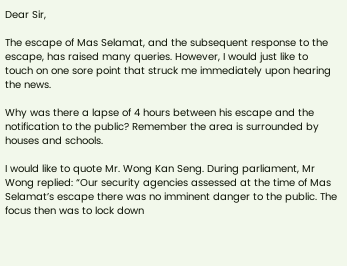Dear Sir,

The escape of Mas Selamat, and the subsequent response to the escape, has raised many queries. However, I would just like to touch on one sore point that struck me immediately upon hearing the news.

Why was there a lapse of 4 hours between his escape and the notification to the public? Remember the area is surrounded by houses and schools.

I would like to quote Mr. Wong Kan Seng. During parliament, Mr Wong replied: “Our security agencies assessed at the time of Mas Selamat’s escape there was no imminent danger to the public. The focus then was to lock down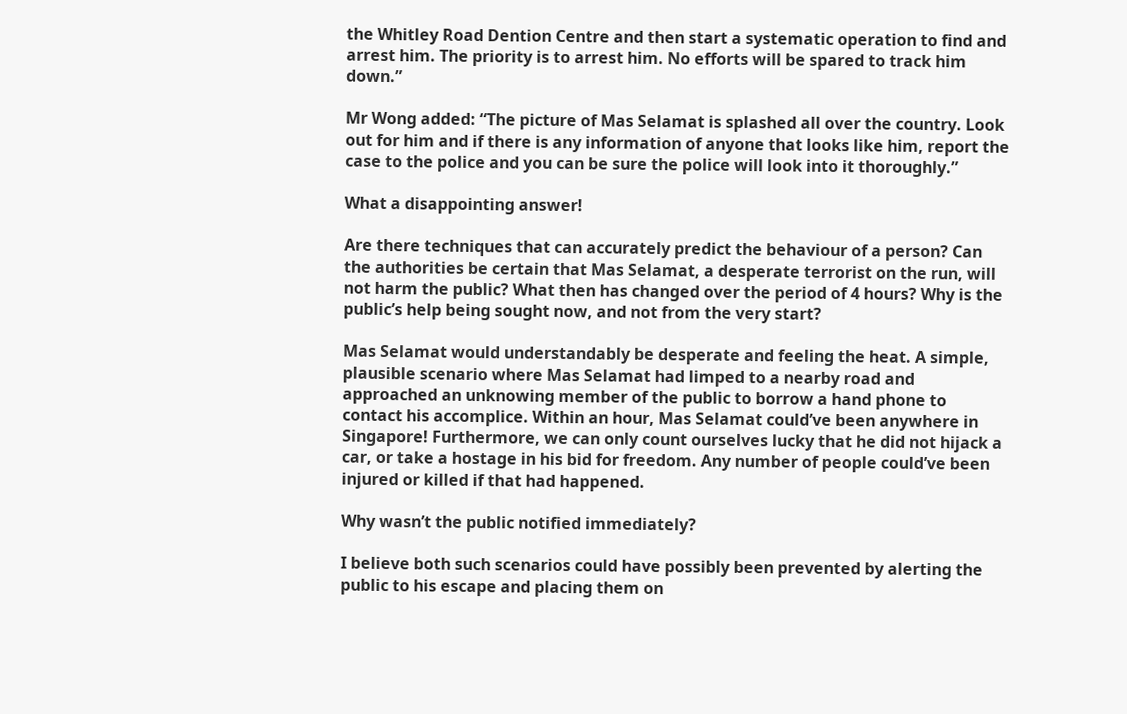the Whitley Road Dention Centre and then start a systematic operation to find and arrest him. The priority is to arrest him. No efforts will be spared to track him down.”

Mr Wong added: “The picture of Mas Selamat is splashed all over the country. Look out for him and if there is any information of anyone that looks like him, report the case to the police and you can be sure the police will look into it thoroughly.”

What a disappointing answer!

Are there techniques that can accurately predict the behaviour of a person? Can the authorities be certain that Mas Selamat, a desperate terrorist on the run, will not harm the public? What then has changed over the period of 4 hours? Why is the public’s help being sought now, and not from the very start?

Mas Selamat would understandably be desperate and feeling the heat. A simple, plausible scenario where Mas Selamat had limped to a nearby road and approached an unknowing member of the public to borrow a hand phone to contact his accomplice. Within an hour, Mas Selamat could’ve been anywhere in Singapore! Furthermore, we can only count ourselves lucky that he did not hijack a car, or take a hostage in his bid for freedom. Any number of people could’ve been injured or killed if that had happened.

Why wasn’t the public notified immediately?

I believe both such scenarios could have possibly been prevented by alerting the public to his escape and placing them on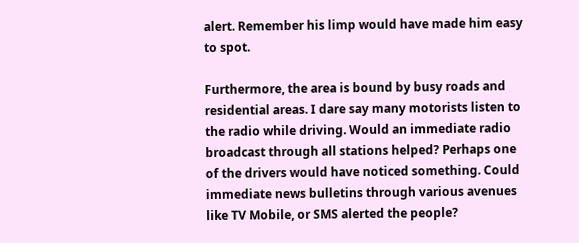alert. Remember his limp would have made him easy to spot.

Furthermore, the area is bound by busy roads and residential areas. I dare say many motorists listen to the radio while driving. Would an immediate radio broadcast through all stations helped? Perhaps one of the drivers would have noticed something. Could immediate news bulletins through various avenues like TV Mobile, or SMS alerted the people?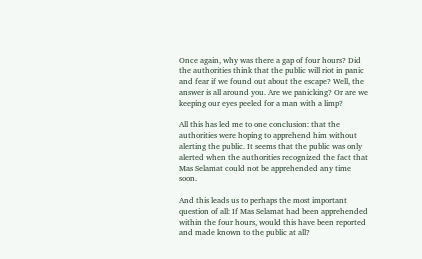Once again, why was there a gap of four hours? Did the authorities think that the public will riot in panic and fear if we found out about the escape? Well, the answer is all around you. Are we panicking? Or are we keeping our eyes peeled for a man with a limp?

All this has led me to one conclusion: that the authorities were hoping to apprehend him without alerting the public. It seems that the public was only alerted when the authorities recognized the fact that Mas Selamat could not be apprehended any time soon.

And this leads us to perhaps the most important question of all: If Mas Selamat had been apprehended within the four hours, would this have been reported and made known to the public at all?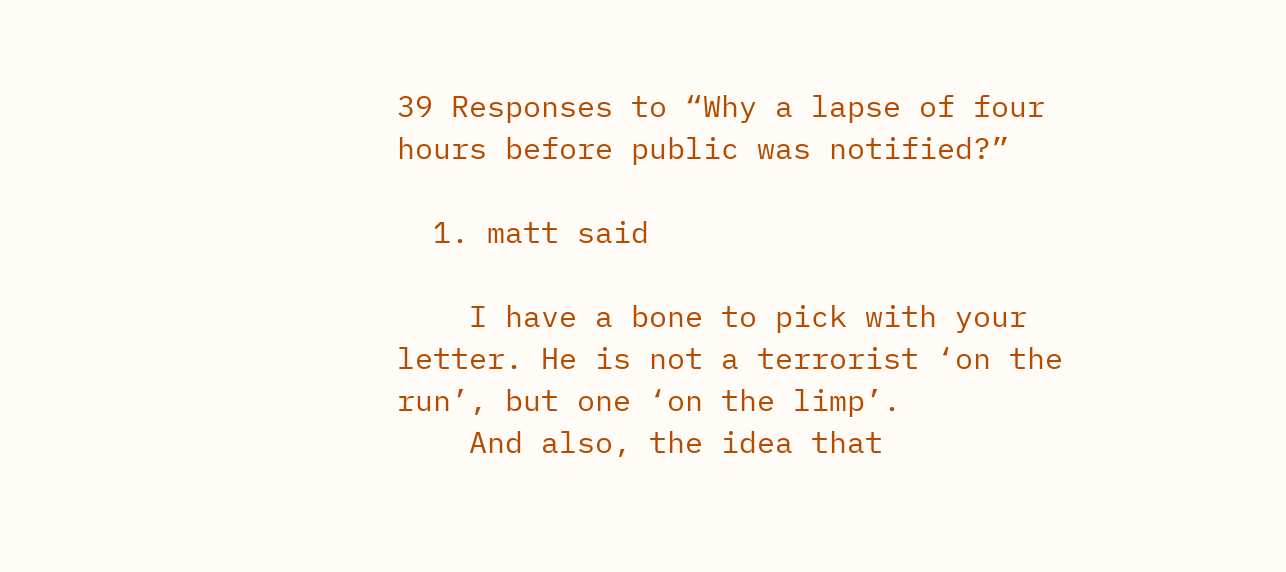39 Responses to “Why a lapse of four hours before public was notified?”

  1. matt said

    I have a bone to pick with your letter. He is not a terrorist ‘on the run’, but one ‘on the limp’.
    And also, the idea that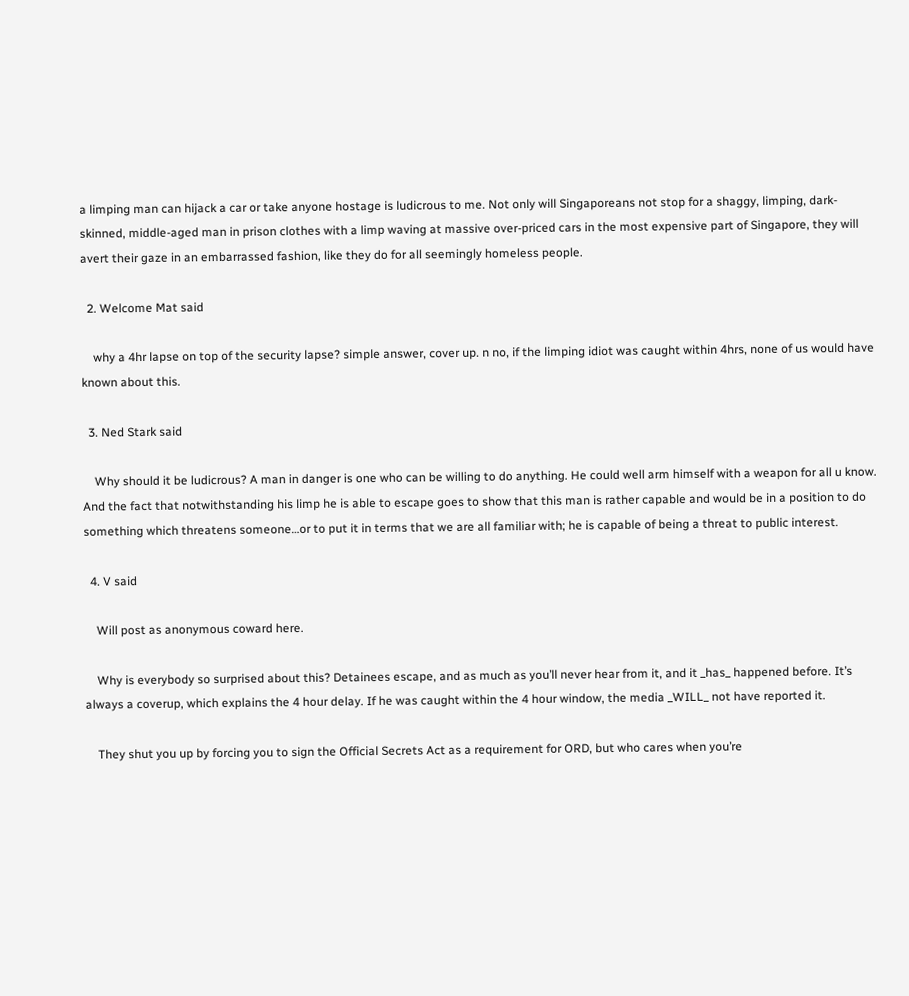a limping man can hijack a car or take anyone hostage is ludicrous to me. Not only will Singaporeans not stop for a shaggy, limping, dark-skinned, middle-aged man in prison clothes with a limp waving at massive over-priced cars in the most expensive part of Singapore, they will avert their gaze in an embarrassed fashion, like they do for all seemingly homeless people.

  2. Welcome Mat said

    why a 4hr lapse on top of the security lapse? simple answer, cover up. n no, if the limping idiot was caught within 4hrs, none of us would have known about this.

  3. Ned Stark said

    Why should it be ludicrous? A man in danger is one who can be willing to do anything. He could well arm himself with a weapon for all u know. And the fact that notwithstanding his limp he is able to escape goes to show that this man is rather capable and would be in a position to do something which threatens someone…or to put it in terms that we are all familiar with; he is capable of being a threat to public interest.

  4. V said

    Will post as anonymous coward here.

    Why is everybody so surprised about this? Detainees escape, and as much as you’ll never hear from it, and it _has_ happened before. It’s always a coverup, which explains the 4 hour delay. If he was caught within the 4 hour window, the media _WILL_ not have reported it.

    They shut you up by forcing you to sign the Official Secrets Act as a requirement for ORD, but who cares when you’re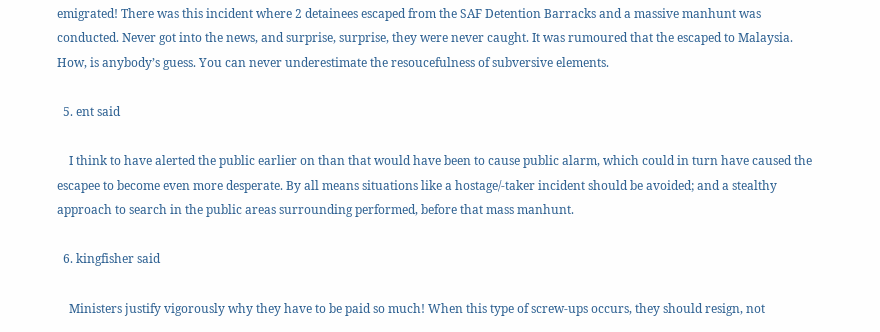emigrated! There was this incident where 2 detainees escaped from the SAF Detention Barracks and a massive manhunt was conducted. Never got into the news, and surprise, surprise, they were never caught. It was rumoured that the escaped to Malaysia. How, is anybody’s guess. You can never underestimate the resoucefulness of subversive elements.

  5. ent said

    I think to have alerted the public earlier on than that would have been to cause public alarm, which could in turn have caused the escapee to become even more desperate. By all means situations like a hostage/-taker incident should be avoided; and a stealthy approach to search in the public areas surrounding performed, before that mass manhunt.

  6. kingfisher said

    Ministers justify vigorously why they have to be paid so much! When this type of screw-ups occurs, they should resign, not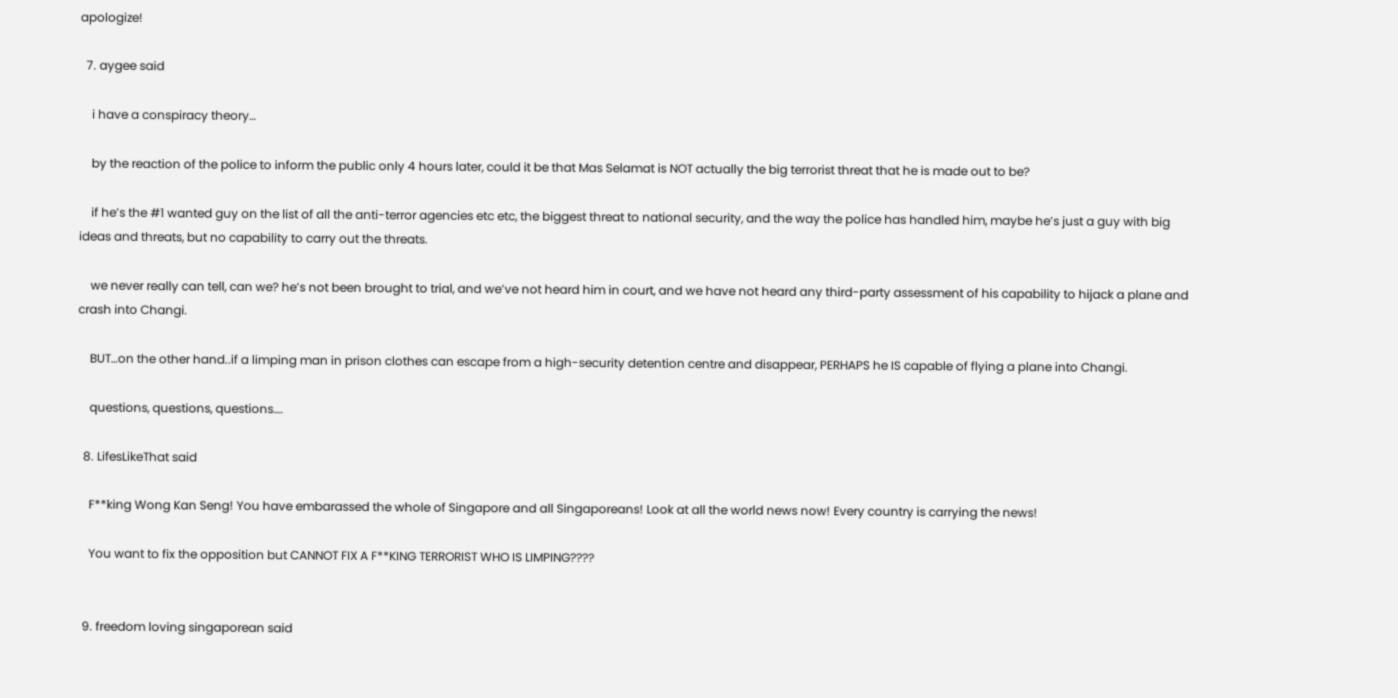apologize!

  7. aygee said

    i have a conspiracy theory…

    by the reaction of the police to inform the public only 4 hours later, could it be that Mas Selamat is NOT actually the big terrorist threat that he is made out to be?

    if he’s the #1 wanted guy on the list of all the anti-terror agencies etc etc, the biggest threat to national security, and the way the police has handled him, maybe he’s just a guy with big ideas and threats, but no capability to carry out the threats.

    we never really can tell, can we? he’s not been brought to trial, and we’ve not heard him in court, and we have not heard any third-party assessment of his capability to hijack a plane and crash into Changi.

    BUT…on the other hand..if a limping man in prison clothes can escape from a high-security detention centre and disappear, PERHAPS he IS capable of flying a plane into Changi.

    questions, questions, questions….

  8. LifesLikeThat said

    F**king Wong Kan Seng! You have embarassed the whole of Singapore and all Singaporeans! Look at all the world news now! Every country is carrying the news!

    You want to fix the opposition but CANNOT FIX A F**KING TERRORIST WHO IS LIMPING????


  9. freedom loving singaporean said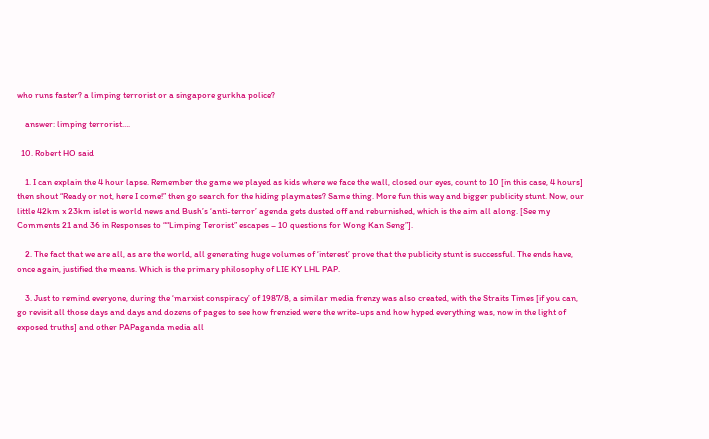who runs faster? a limping terrorist or a singapore gurkha police?

    answer: limping terrorist….

  10. Robert HO said

    1. I can explain the 4 hour lapse. Remember the game we played as kids where we face the wall, closed our eyes, count to 10 [in this case, 4 hours] then shout “Ready or not, here I come!” then go search for the hiding playmates? Same thing. More fun this way and bigger publicity stunt. Now, our little 42km x 23km islet is world news and Bush’s ‘anti-terror’ agenda gets dusted off and reburnished, which is the aim all along. [See my Comments 21 and 36 in Responses to ““Limping Terorist” escapes – 10 questions for Wong Kan Seng”].

    2. The fact that we are all, as are the world, all generating huge volumes of ‘interest’ prove that the publicity stunt is successful. The ends have, once again, justified the means. Which is the primary philosophy of LIE KY LHL PAP.

    3. Just to remind everyone, during the ‘marxist conspiracy’ of 1987/8, a similar media frenzy was also created, with the Straits Times [if you can, go revisit all those days and days and dozens of pages to see how frenzied were the write-ups and how hyped everything was, now in the light of exposed truths] and other PAPaganda media all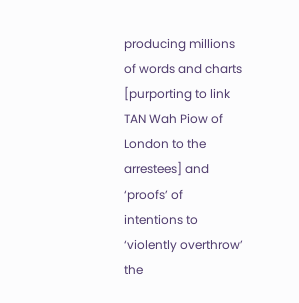producing millions of words and charts [purporting to link TAN Wah Piow of London to the arrestees] and ‘proofs’ of intentions to ‘violently overthrow’ the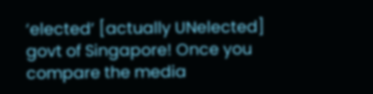‘elected’ [actually UNelected] govt of Singapore! Once you compare the media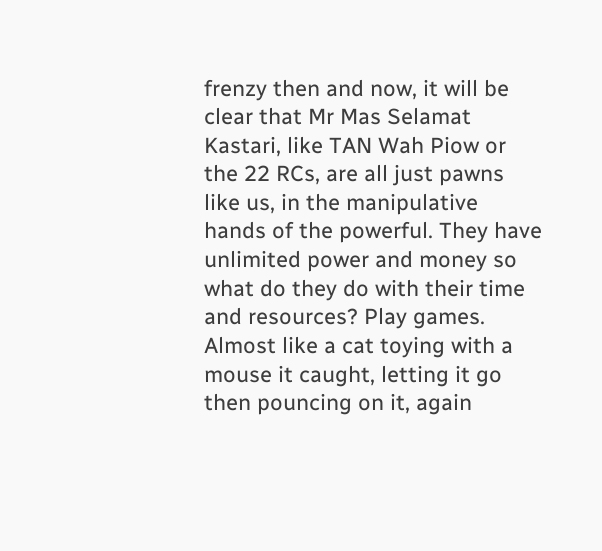frenzy then and now, it will be clear that Mr Mas Selamat Kastari, like TAN Wah Piow or the 22 RCs, are all just pawns like us, in the manipulative hands of the powerful. They have unlimited power and money so what do they do with their time and resources? Play games. Almost like a cat toying with a mouse it caught, letting it go then pouncing on it, again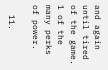and again until tired of the game. 1 of the many perks of power.

  11.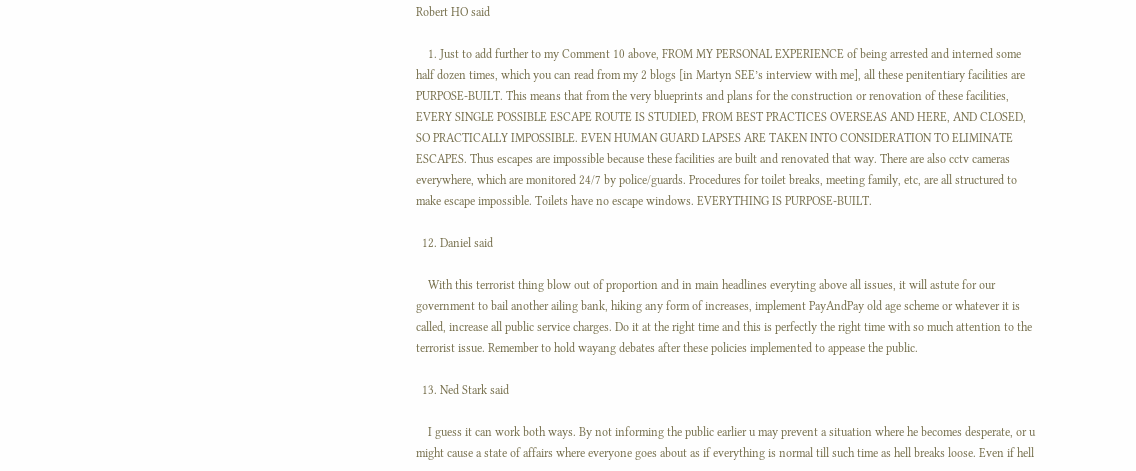Robert HO said

    1. Just to add further to my Comment 10 above, FROM MY PERSONAL EXPERIENCE of being arrested and interned some half dozen times, which you can read from my 2 blogs [in Martyn SEE’s interview with me], all these penitentiary facilities are PURPOSE-BUILT. This means that from the very blueprints and plans for the construction or renovation of these facilities, EVERY SINGLE POSSIBLE ESCAPE ROUTE IS STUDIED, FROM BEST PRACTICES OVERSEAS AND HERE, AND CLOSED, SO PRACTICALLY IMPOSSIBLE. EVEN HUMAN GUARD LAPSES ARE TAKEN INTO CONSIDERATION TO ELIMINATE ESCAPES. Thus escapes are impossible because these facilities are built and renovated that way. There are also cctv cameras everywhere, which are monitored 24/7 by police/guards. Procedures for toilet breaks, meeting family, etc, are all structured to make escape impossible. Toilets have no escape windows. EVERYTHING IS PURPOSE-BUILT.

  12. Daniel said

    With this terrorist thing blow out of proportion and in main headlines everyting above all issues, it will astute for our government to bail another ailing bank, hiking any form of increases, implement PayAndPay old age scheme or whatever it is called, increase all public service charges. Do it at the right time and this is perfectly the right time with so much attention to the terrorist issue. Remember to hold wayang debates after these policies implemented to appease the public.

  13. Ned Stark said

    I guess it can work both ways. By not informing the public earlier u may prevent a situation where he becomes desperate, or u might cause a state of affairs where everyone goes about as if everything is normal till such time as hell breaks loose. Even if hell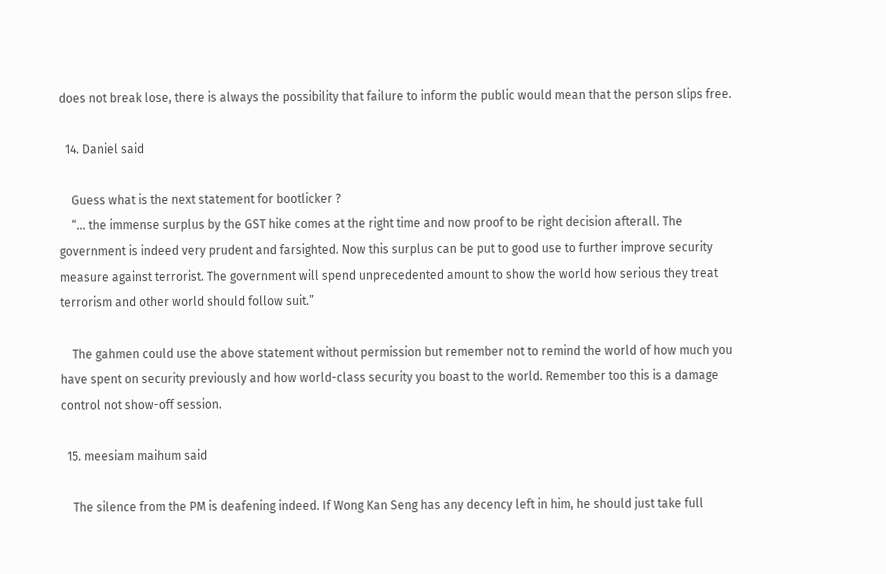does not break lose, there is always the possibility that failure to inform the public would mean that the person slips free.

  14. Daniel said

    Guess what is the next statement for bootlicker ?
    “… the immense surplus by the GST hike comes at the right time and now proof to be right decision afterall. The government is indeed very prudent and farsighted. Now this surplus can be put to good use to further improve security measure against terrorist. The government will spend unprecedented amount to show the world how serious they treat terrorism and other world should follow suit.”

    The gahmen could use the above statement without permission but remember not to remind the world of how much you have spent on security previously and how world-class security you boast to the world. Remember too this is a damage control not show-off session.

  15. meesiam maihum said

    The silence from the PM is deafening indeed. If Wong Kan Seng has any decency left in him, he should just take full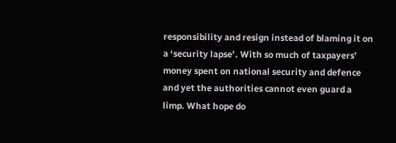responsibility and resign instead of blaming it on a ‘security lapse’. With so much of taxpayers’ money spent on national security and defence and yet the authorities cannot even guard a limp. What hope do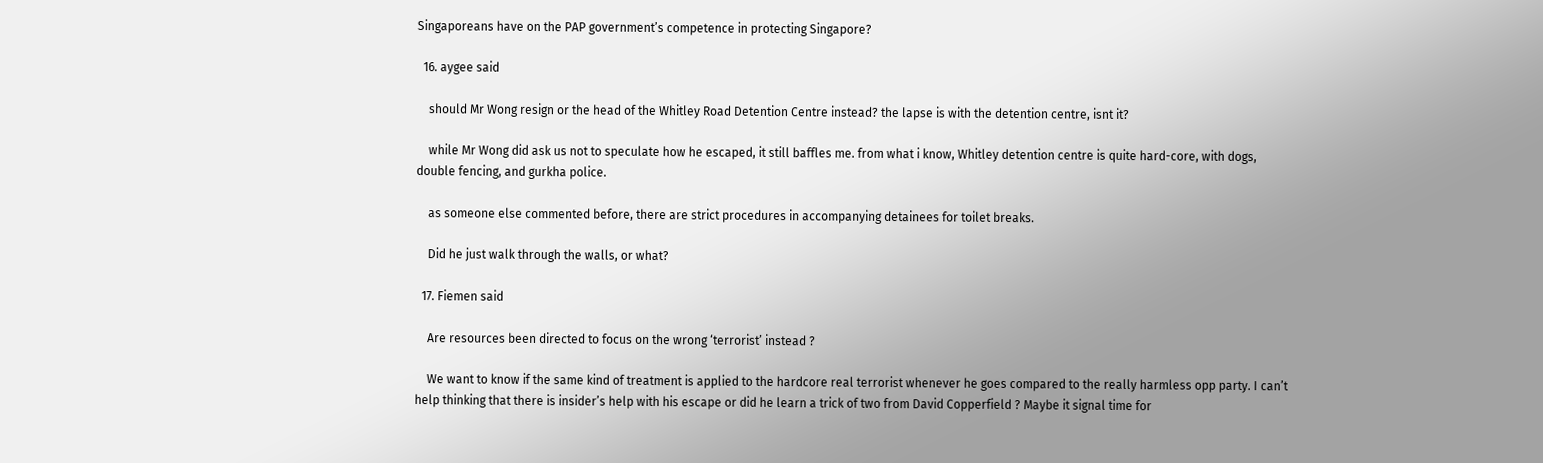Singaporeans have on the PAP government’s competence in protecting Singapore?

  16. aygee said

    should Mr Wong resign or the head of the Whitley Road Detention Centre instead? the lapse is with the detention centre, isnt it?

    while Mr Wong did ask us not to speculate how he escaped, it still baffles me. from what i know, Whitley detention centre is quite hard-core, with dogs, double fencing, and gurkha police.

    as someone else commented before, there are strict procedures in accompanying detainees for toilet breaks.

    Did he just walk through the walls, or what?

  17. Fiemen said

    Are resources been directed to focus on the wrong ‘terrorist’ instead ?

    We want to know if the same kind of treatment is applied to the hardcore real terrorist whenever he goes compared to the really harmless opp party. I can’t help thinking that there is insider’s help with his escape or did he learn a trick of two from David Copperfield ? Maybe it signal time for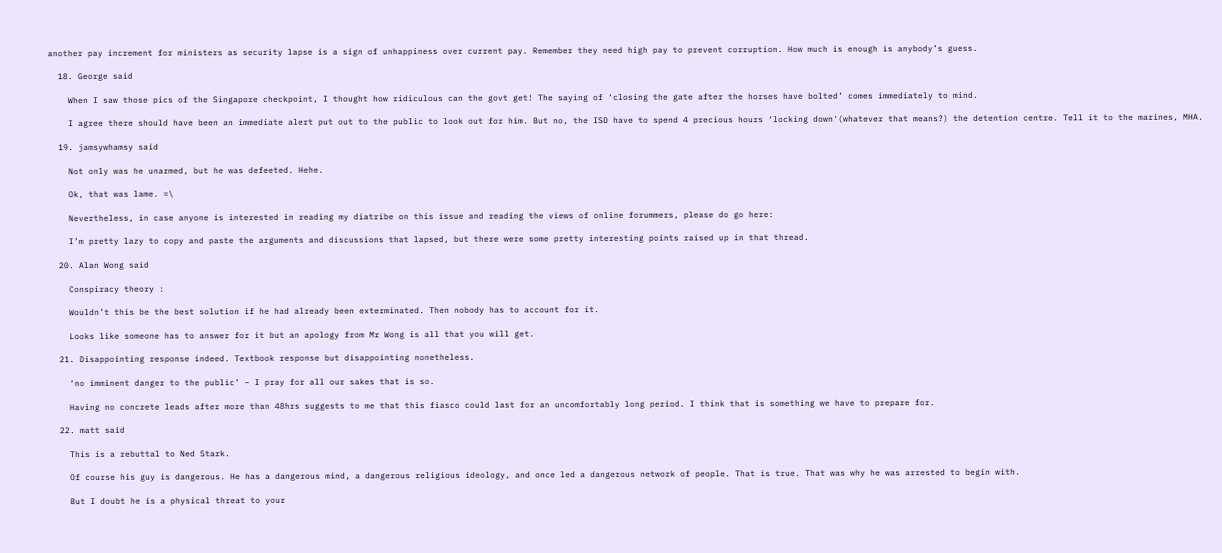another pay increment for ministers as security lapse is a sign of unhappiness over current pay. Remember they need high pay to prevent corruption. How much is enough is anybody’s guess.

  18. George said

    When I saw those pics of the Singapore checkpoint, I thought how ridiculous can the govt get! The saying of ‘closing the gate after the horses have bolted’ comes immediately to mind.

    I agree there should have been an immediate alert put out to the public to look out for him. But no, the ISD have to spend 4 precious hours ‘locking down'(whatever that means?) the detention centre. Tell it to the marines, MHA.

  19. jamsywhamsy said

    Not only was he unarmed, but he was defeeted. Hehe.

    Ok, that was lame. =\

    Nevertheless, in case anyone is interested in reading my diatribe on this issue and reading the views of online forummers, please do go here:

    I’m pretty lazy to copy and paste the arguments and discussions that lapsed, but there were some pretty interesting points raised up in that thread.

  20. Alan Wong said

    Conspiracy theory :

    Wouldn’t this be the best solution if he had already been exterminated. Then nobody has to account for it.

    Looks like someone has to answer for it but an apology from Mr Wong is all that you will get.

  21. Disappointing response indeed. Textbook response but disappointing nonetheless.

    ‘no imminent danger to the public’ – I pray for all our sakes that is so.

    Having no concrete leads after more than 48hrs suggests to me that this fiasco could last for an uncomfortably long period. I think that is something we have to prepare for.

  22. matt said

    This is a rebuttal to Ned Stark.

    Of course his guy is dangerous. He has a dangerous mind, a dangerous religious ideology, and once led a dangerous network of people. That is true. That was why he was arrested to begin with.

    But I doubt he is a physical threat to your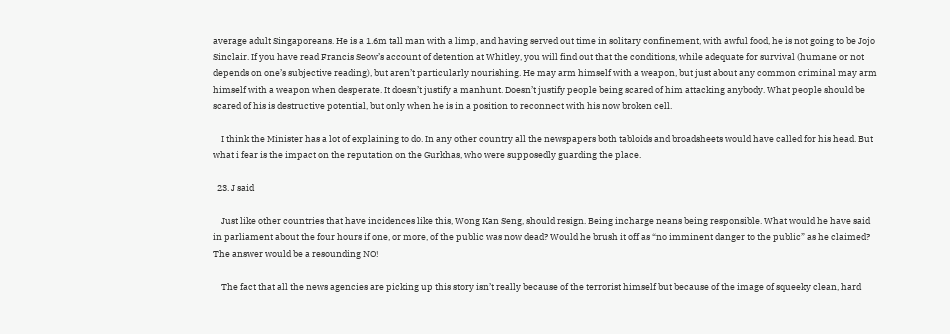average adult Singaporeans. He is a 1.6m tall man with a limp, and having served out time in solitary confinement, with awful food, he is not going to be Jojo Sinclair. If you have read Francis Seow’s account of detention at Whitley, you will find out that the conditions, while adequate for survival (humane or not depends on one’s subjective reading), but aren’t particularly nourishing. He may arm himself with a weapon, but just about any common criminal may arm himself with a weapon when desperate. It doesn’t justify a manhunt. Doesn’t justify people being scared of him attacking anybody. What people should be scared of his is destructive potential, but only when he is in a position to reconnect with his now broken cell.

    I think the Minister has a lot of explaining to do. In any other country all the newspapers both tabloids and broadsheets would have called for his head. But what i fear is the impact on the reputation on the Gurkhas, who were supposedly guarding the place.

  23. J said

    Just like other countries that have incidences like this, Wong Kan Seng, should resign. Being incharge neans being responsible. What would he have said in parliament about the four hours if one, or more, of the public was now dead? Would he brush it off as “no imminent danger to the public” as he claimed? The answer would be a resounding NO!

    The fact that all the news agencies are picking up this story isn’t really because of the terrorist himself but because of the image of squeeky clean, hard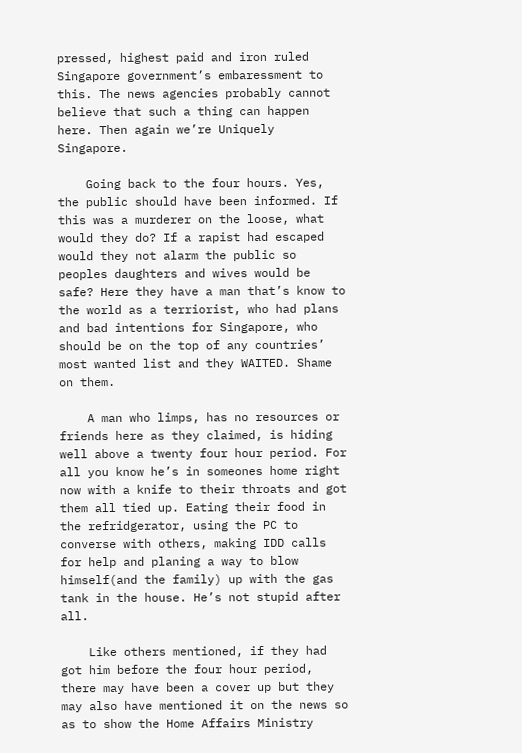pressed, highest paid and iron ruled Singapore government’s embaressment to this. The news agencies probably cannot believe that such a thing can happen here. Then again we’re Uniquely Singapore.

    Going back to the four hours. Yes, the public should have been informed. If this was a murderer on the loose, what would they do? If a rapist had escaped would they not alarm the public so peoples daughters and wives would be safe? Here they have a man that’s know to the world as a terriorist, who had plans and bad intentions for Singapore, who should be on the top of any countries’ most wanted list and they WAITED. Shame on them.

    A man who limps, has no resources or friends here as they claimed, is hiding well above a twenty four hour period. For all you know he’s in someones home right now with a knife to their throats and got them all tied up. Eating their food in the refridgerator, using the PC to converse with others, making IDD calls for help and planing a way to blow himself(and the family) up with the gas tank in the house. He’s not stupid after all.

    Like others mentioned, if they had got him before the four hour period, there may have been a cover up but they may also have mentioned it on the news so as to show the Home Affairs Ministry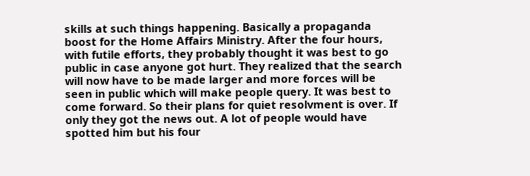skills at such things happening. Basically a propaganda boost for the Home Affairs Ministry. After the four hours, with futile efforts, they probably thought it was best to go public in case anyone got hurt. They realized that the search will now have to be made larger and more forces will be seen in public which will make people query. It was best to come forward. So their plans for quiet resolvment is over. If only they got the news out. A lot of people would have spotted him but his four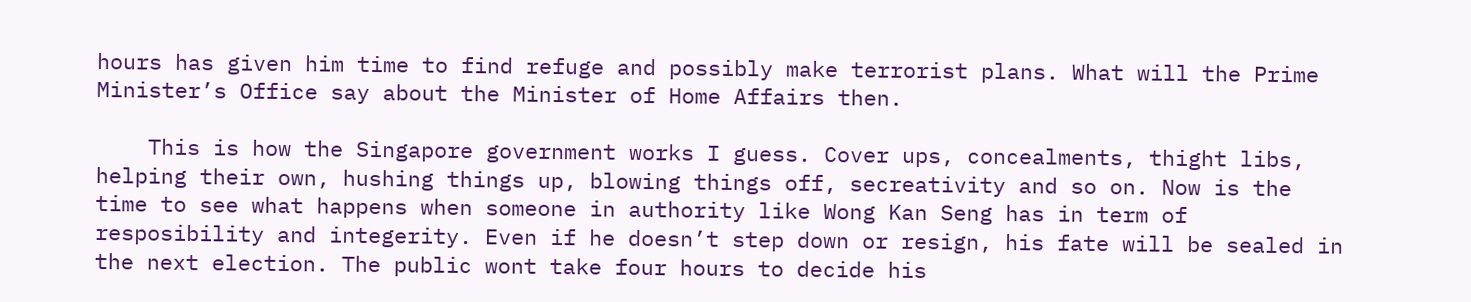hours has given him time to find refuge and possibly make terrorist plans. What will the Prime Minister’s Office say about the Minister of Home Affairs then.

    This is how the Singapore government works I guess. Cover ups, concealments, thight libs, helping their own, hushing things up, blowing things off, secreativity and so on. Now is the time to see what happens when someone in authority like Wong Kan Seng has in term of resposibility and integerity. Even if he doesn’t step down or resign, his fate will be sealed in the next election. The public wont take four hours to decide his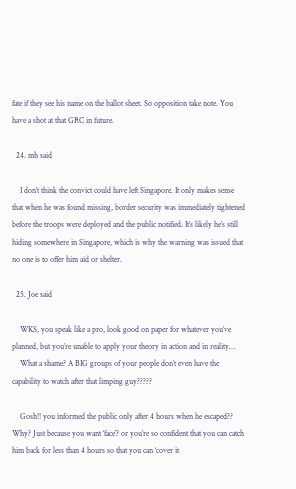fate if they see his name on the ballot sheet. So opposition take note. You have a shot at that GRC in future.

  24. mh said

    I don’t think the convict could have left Singapore. It only makes sense that when he was found missing, border security was immediately tightened before the troops were deployed and the public notified. It’s likely he’s still hiding somewhere in Singapore, which is why the warning was issued that no one is to offer him aid or shelter.

  25. Joe said

    WKS, you speak like a pro, look good on paper for whatever you’ve planned, but you’re unable to apply your theory in action and in reality…
    What a shame? A BIG groups of your people don’t even have the capability to watch after that limping guy?????

    Gosh!! you informed the public only after 4 hours when he escaped?? Why? Just because you want ‘face’? or you’re so confident that you can catch him back for less than 4 hours so that you can ‘cover it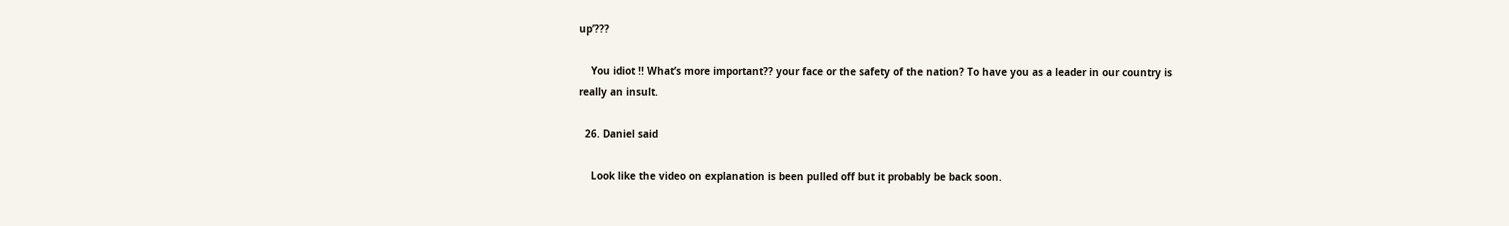up’???

    You idiot !! What’s more important?? your face or the safety of the nation? To have you as a leader in our country is really an insult.

  26. Daniel said

    Look like the video on explanation is been pulled off but it probably be back soon.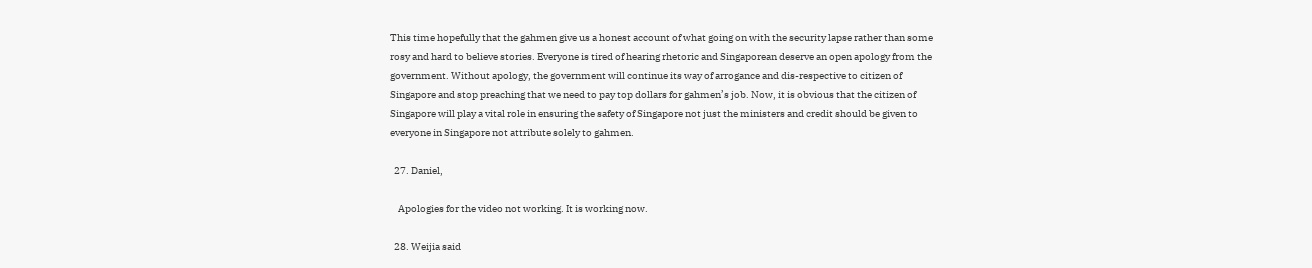This time hopefully that the gahmen give us a honest account of what going on with the security lapse rather than some rosy and hard to believe stories. Everyone is tired of hearing rhetoric and Singaporean deserve an open apology from the government. Without apology, the government will continue its way of arrogance and dis-respective to citizen of Singapore and stop preaching that we need to pay top dollars for gahmen’s job. Now, it is obvious that the citizen of Singapore will play a vital role in ensuring the safety of Singapore not just the ministers and credit should be given to everyone in Singapore not attribute solely to gahmen.

  27. Daniel,

    Apologies for the video not working. It is working now.

  28. Weijia said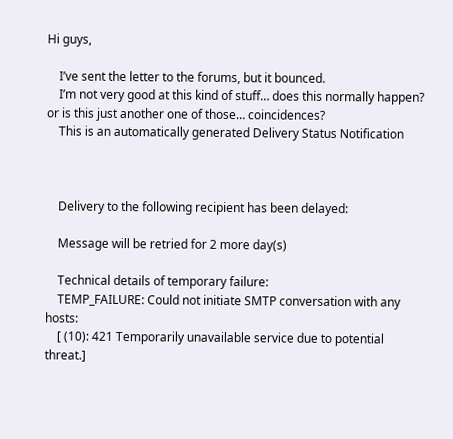Hi guys,

    I’ve sent the letter to the forums, but it bounced.
    I’m not very good at this kind of stuff… does this normally happen? or is this just another one of those… coincidences?
    This is an automatically generated Delivery Status Notification



    Delivery to the following recipient has been delayed:

    Message will be retried for 2 more day(s)

    Technical details of temporary failure:
    TEMP_FAILURE: Could not initiate SMTP conversation with any hosts:
    [ (10): 421 Temporarily unavailable service due to potential threat.]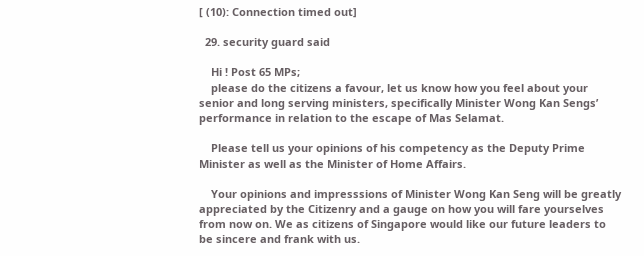[ (10): Connection timed out]

  29. security guard said

    Hi ! Post 65 MPs;
    please do the citizens a favour, let us know how you feel about your senior and long serving ministers, specifically Minister Wong Kan Sengs’ performance in relation to the escape of Mas Selamat.

    Please tell us your opinions of his competency as the Deputy Prime Minister as well as the Minister of Home Affairs.

    Your opinions and impresssions of Minister Wong Kan Seng will be greatly appreciated by the Citizenry and a gauge on how you will fare yourselves from now on. We as citizens of Singapore would like our future leaders to be sincere and frank with us.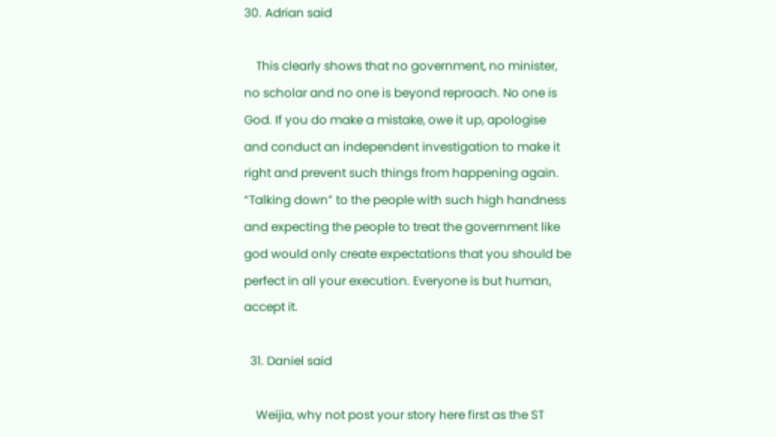30. Adrian said

    This clearly shows that no government, no minister, no scholar and no one is beyond reproach. No one is God. If you do make a mistake, owe it up, apologise and conduct an independent investigation to make it right and prevent such things from happening again. “Talking down” to the people with such high handness and expecting the people to treat the government like god would only create expectations that you should be perfect in all your execution. Everyone is but human, accept it.

  31. Daniel said

    Weijia, why not post your story here first as the ST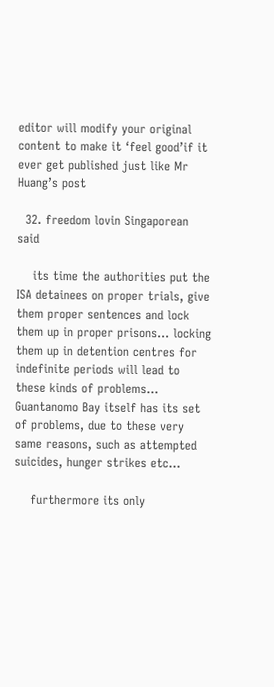editor will modify your original content to make it ‘feel good’if it ever get published just like Mr Huang’s post

  32. freedom lovin Singaporean said

    its time the authorities put the ISA detainees on proper trials, give them proper sentences and lock them up in proper prisons… locking them up in detention centres for indefinite periods will lead to these kinds of problems… Guantanomo Bay itself has its set of problems, due to these very same reasons, such as attempted suicides, hunger strikes etc…

    furthermore its only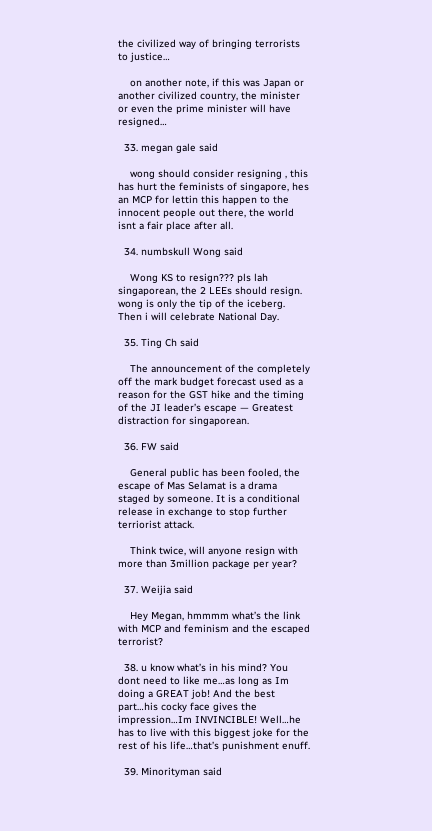the civilized way of bringing terrorists to justice…

    on another note, if this was Japan or another civilized country, the minister or even the prime minister will have resigned…

  33. megan gale said

    wong should consider resigning , this has hurt the feminists of singapore, hes an MCP for lettin this happen to the innocent people out there, the world isnt a fair place after all.

  34. numbskull Wong said

    Wong KS to resign??? pls lah singaporean, the 2 LEEs should resign. wong is only the tip of the iceberg. Then i will celebrate National Day.

  35. Ting Ch said

    The announcement of the completely off the mark budget forecast used as a reason for the GST hike and the timing of the JI leader’s escape — Greatest distraction for singaporean.

  36. FW said

    General public has been fooled, the escape of Mas Selamat is a drama staged by someone. It is a conditional release in exchange to stop further terriorist attack.

    Think twice, will anyone resign with more than 3million package per year?

  37. Weijia said

    Hey Megan, hmmmm what’s the link with MCP and feminism and the escaped terrorist?

  38. u know what’s in his mind? You dont need to like me…as long as Im doing a GREAT job! And the best part…his cocky face gives the impression…Im INVINCIBLE! Well…he has to live with this biggest joke for the rest of his life…that’s punishment enuff.

  39. Minorityman said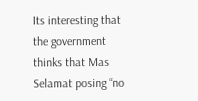Its interesting that the government thinks that Mas Selamat posing “no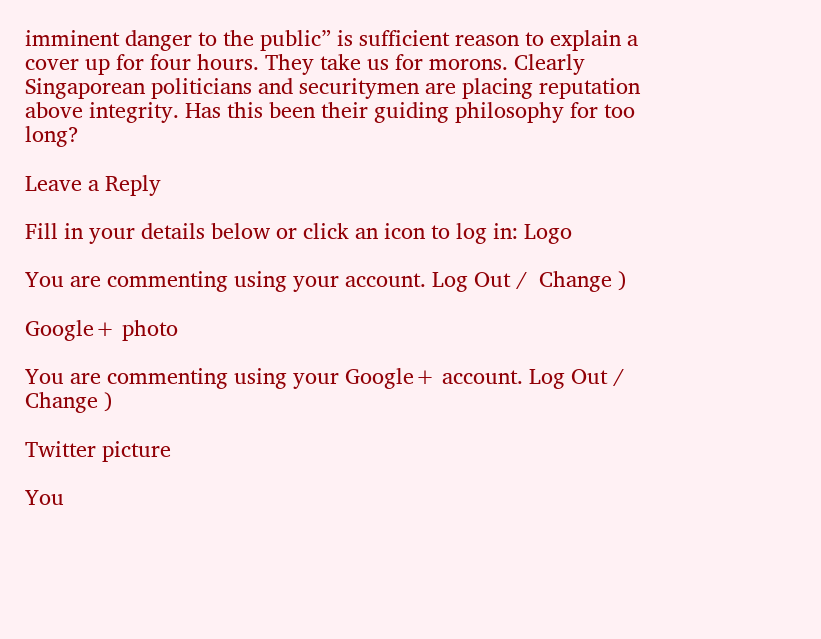imminent danger to the public” is sufficient reason to explain a cover up for four hours. They take us for morons. Clearly Singaporean politicians and securitymen are placing reputation above integrity. Has this been their guiding philosophy for too long?

Leave a Reply

Fill in your details below or click an icon to log in: Logo

You are commenting using your account. Log Out /  Change )

Google+ photo

You are commenting using your Google+ account. Log Out /  Change )

Twitter picture

You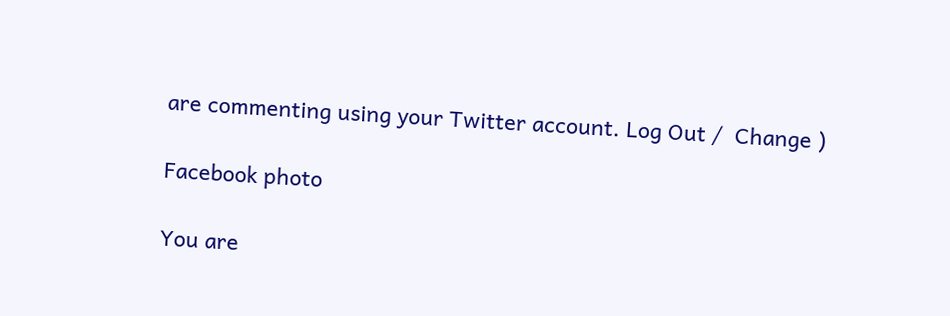are commenting using your Twitter account. Log Out /  Change )

Facebook photo

You are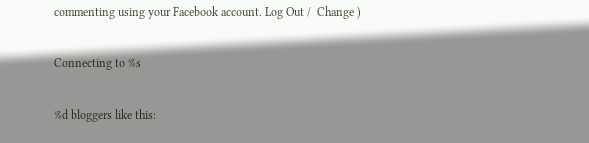commenting using your Facebook account. Log Out /  Change )

Connecting to %s

%d bloggers like this: